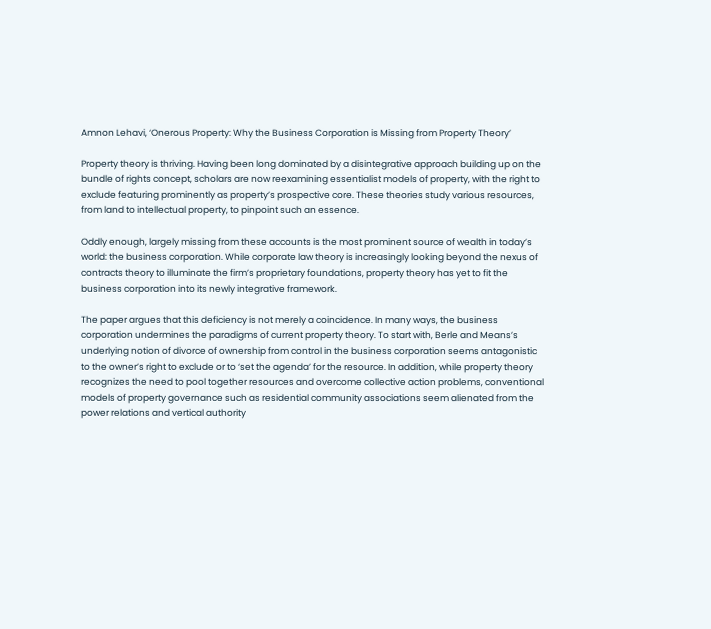Amnon Lehavi, ‘Onerous Property: Why the Business Corporation is Missing from Property Theory’

Property theory is thriving. Having been long dominated by a disintegrative approach building up on the bundle of rights concept, scholars are now reexamining essentialist models of property, with the right to exclude featuring prominently as property’s prospective core. These theories study various resources, from land to intellectual property, to pinpoint such an essence.

Oddly enough, largely missing from these accounts is the most prominent source of wealth in today’s world: the business corporation. While corporate law theory is increasingly looking beyond the nexus of contracts theory to illuminate the firm’s proprietary foundations, property theory has yet to fit the business corporation into its newly integrative framework.

The paper argues that this deficiency is not merely a coincidence. In many ways, the business corporation undermines the paradigms of current property theory. To start with, Berle and Means’s underlying notion of divorce of ownership from control in the business corporation seems antagonistic to the owner’s right to exclude or to ‘set the agenda’ for the resource. In addition, while property theory recognizes the need to pool together resources and overcome collective action problems, conventional models of property governance such as residential community associations seem alienated from the power relations and vertical authority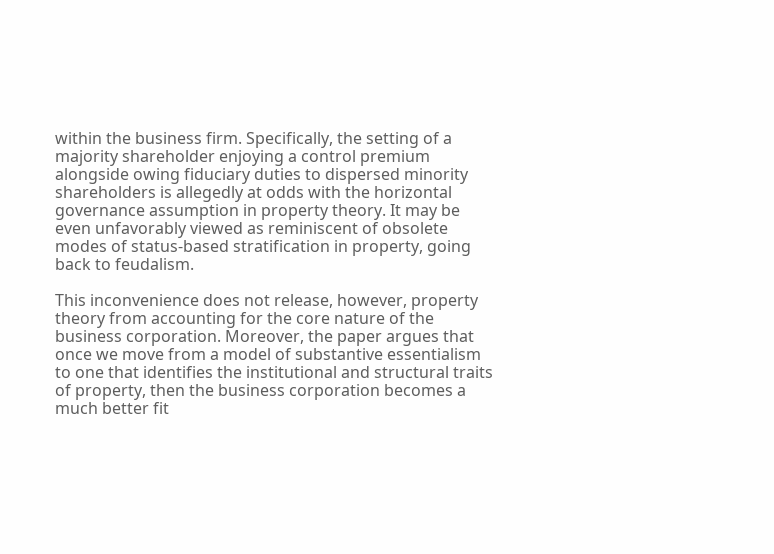within the business firm. Specifically, the setting of a majority shareholder enjoying a control premium alongside owing fiduciary duties to dispersed minority shareholders is allegedly at odds with the horizontal governance assumption in property theory. It may be even unfavorably viewed as reminiscent of obsolete modes of status-based stratification in property, going back to feudalism.

This inconvenience does not release, however, property theory from accounting for the core nature of the business corporation. Moreover, the paper argues that once we move from a model of substantive essentialism to one that identifies the institutional and structural traits of property, then the business corporation becomes a much better fit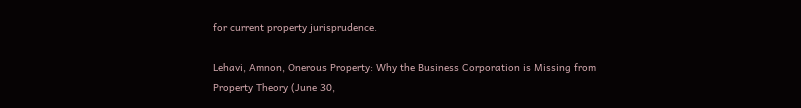for current property jurisprudence.

Lehavi, Amnon, Onerous Property: Why the Business Corporation is Missing from Property Theory (June 30,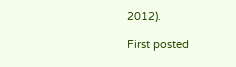2012).

First posted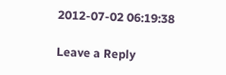2012-07-02 06:19:38

Leave a Reply